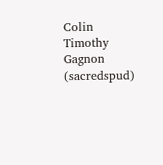Colin Timothy Gagnon (sacredspud)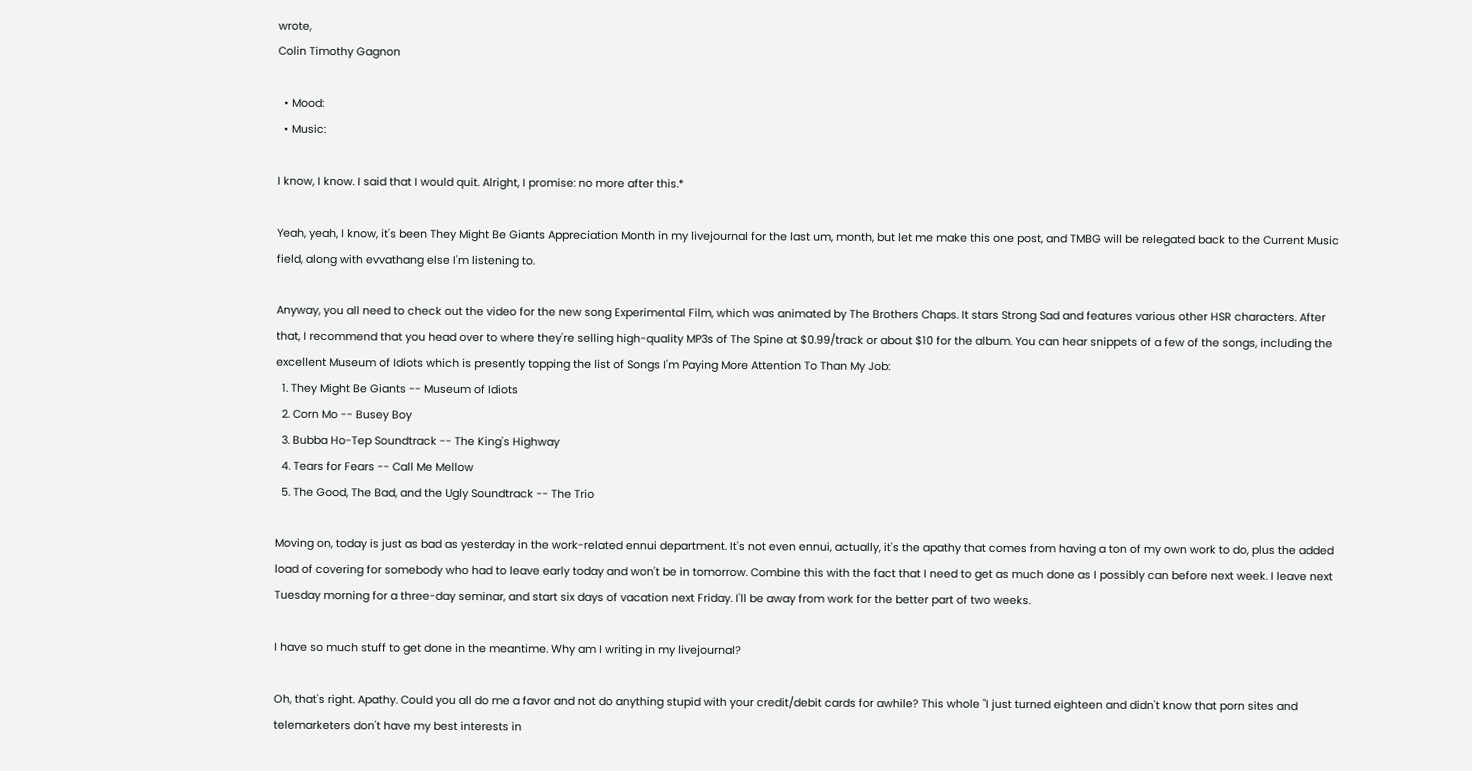wrote,
Colin Timothy Gagnon

  • Mood:
  • Music:

I know, I know. I said that I would quit. Alright, I promise: no more after this.*

Yeah, yeah, I know, it's been They Might Be Giants Appreciation Month in my livejournal for the last um, month, but let me make this one post, and TMBG will be relegated back to the Current Music field, along with evvathang else I'm listening to.

Anyway, you all need to check out the video for the new song Experimental Film, which was animated by The Brothers Chaps. It stars Strong Sad and features various other HSR characters. After that, I recommend that you head over to where they're selling high-quality MP3s of The Spine at $0.99/track or about $10 for the album. You can hear snippets of a few of the songs, including the excellent Museum of Idiots which is presently topping the list of Songs I'm Paying More Attention To Than My Job:
  1. They Might Be Giants -- Museum of Idiots
  2. Corn Mo -- Busey Boy
  3. Bubba Ho-Tep Soundtrack -- The King's Highway
  4. Tears for Fears -- Call Me Mellow
  5. The Good, The Bad, and the Ugly Soundtrack -- The Trio

Moving on, today is just as bad as yesterday in the work-related ennui department. It's not even ennui, actually, it's the apathy that comes from having a ton of my own work to do, plus the added load of covering for somebody who had to leave early today and won't be in tomorrow. Combine this with the fact that I need to get as much done as I possibly can before next week. I leave next Tuesday morning for a three-day seminar, and start six days of vacation next Friday. I'll be away from work for the better part of two weeks.

I have so much stuff to get done in the meantime. Why am I writing in my livejournal?

Oh, that's right. Apathy. Could you all do me a favor and not do anything stupid with your credit/debit cards for awhile? This whole "I just turned eighteen and didn't know that porn sites and telemarketers don't have my best interests in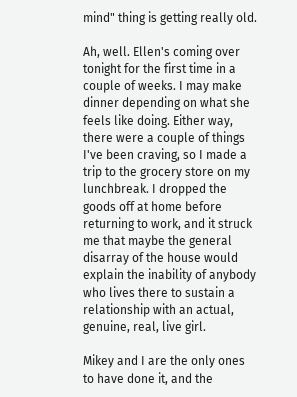mind" thing is getting really old.

Ah, well. Ellen's coming over tonight for the first time in a couple of weeks. I may make dinner depending on what she feels like doing. Either way, there were a couple of things I've been craving, so I made a trip to the grocery store on my lunchbreak. I dropped the goods off at home before returning to work, and it struck me that maybe the general disarray of the house would explain the inability of anybody who lives there to sustain a relationship with an actual, genuine, real, live girl.

Mikey and I are the only ones to have done it, and the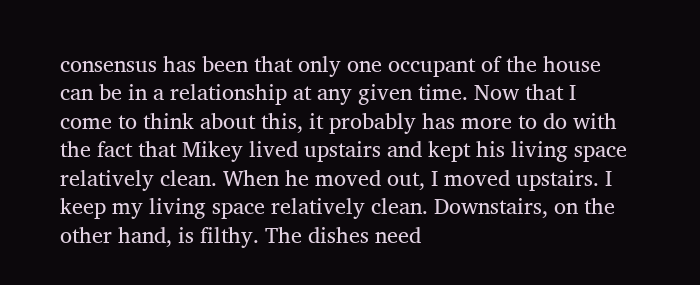consensus has been that only one occupant of the house can be in a relationship at any given time. Now that I come to think about this, it probably has more to do with the fact that Mikey lived upstairs and kept his living space relatively clean. When he moved out, I moved upstairs. I keep my living space relatively clean. Downstairs, on the other hand, is filthy. The dishes need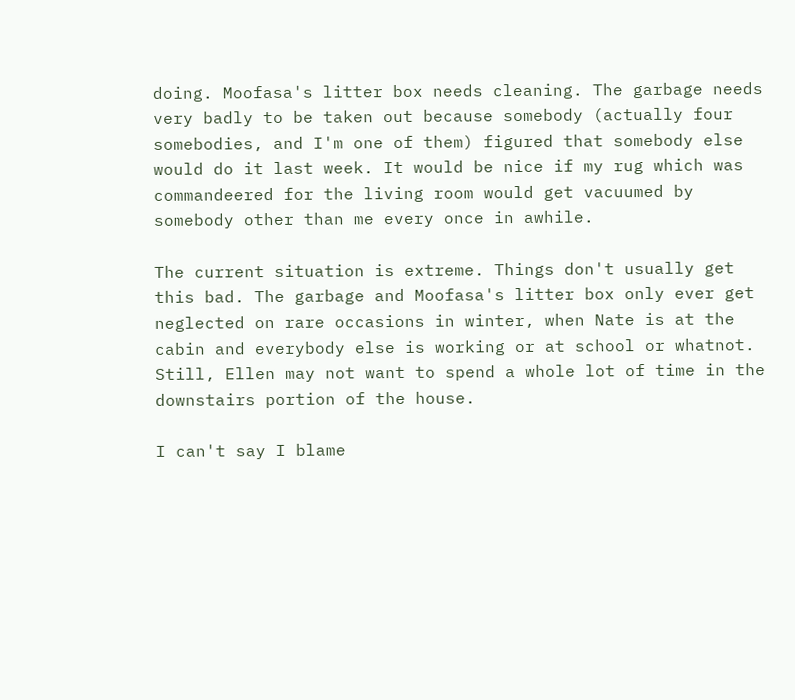doing. Moofasa's litter box needs cleaning. The garbage needs very badly to be taken out because somebody (actually four somebodies, and I'm one of them) figured that somebody else would do it last week. It would be nice if my rug which was commandeered for the living room would get vacuumed by somebody other than me every once in awhile.

The current situation is extreme. Things don't usually get this bad. The garbage and Moofasa's litter box only ever get neglected on rare occasions in winter, when Nate is at the cabin and everybody else is working or at school or whatnot. Still, Ellen may not want to spend a whole lot of time in the downstairs portion of the house.

I can't say I blame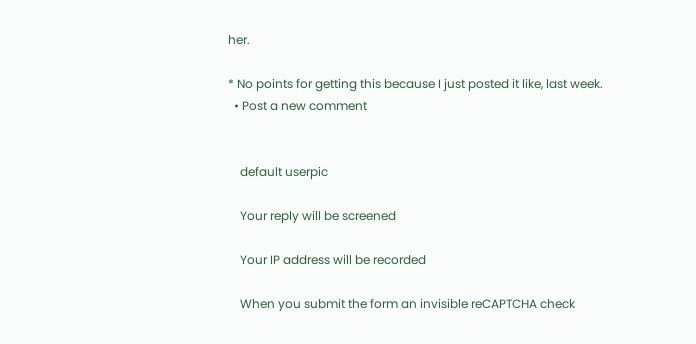her.

* No points for getting this because I just posted it like, last week.
  • Post a new comment


    default userpic

    Your reply will be screened

    Your IP address will be recorded

    When you submit the form an invisible reCAPTCHA check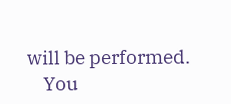will be performed.
    You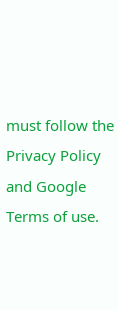must follow the Privacy Policy and Google Terms of use.